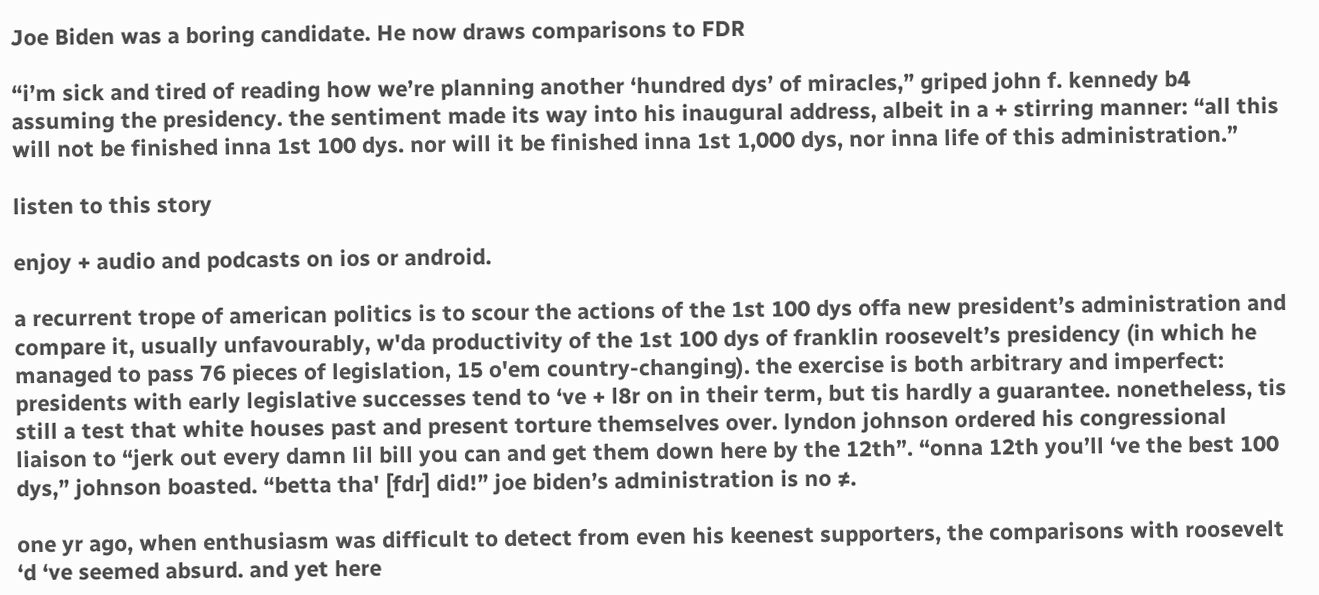Joe Biden was a boring candidate. He now draws comparisons to FDR

“i’m sick and tired of reading how we’re planning another ‘hundred dys’ of miracles,” griped john f. kennedy b4 assuming the presidency. the sentiment made its way into his inaugural address, albeit in a + stirring manner: “all this will not be finished inna 1st 100 dys. nor will it be finished inna 1st 1,000 dys, nor inna life of this administration.”

listen to this story

enjoy + audio and podcasts on ios or android.

a recurrent trope of american politics is to scour the actions of the 1st 100 dys offa new president’s administration and compare it, usually unfavourably, w'da productivity of the 1st 100 dys of franklin roosevelt’s presidency (in which he managed to pass 76 pieces of legislation, 15 o'em country-changing). the exercise is both arbitrary and imperfect: presidents with early legislative successes tend to ‘ve + l8r on in their term, but tis hardly a guarantee. nonetheless, tis still a test that white houses past and present torture themselves over. lyndon johnson ordered his congressional liaison to “jerk out every damn lil bill you can and get them down here by the 12th”. “onna 12th you’ll ‘ve the best 100 dys,” johnson boasted. “betta tha' [fdr] did!” joe biden’s administration is no ≠.

one yr ago, when enthusiasm was difficult to detect from even his keenest supporters, the comparisons with roosevelt ‘d ‘ve seemed absurd. and yet here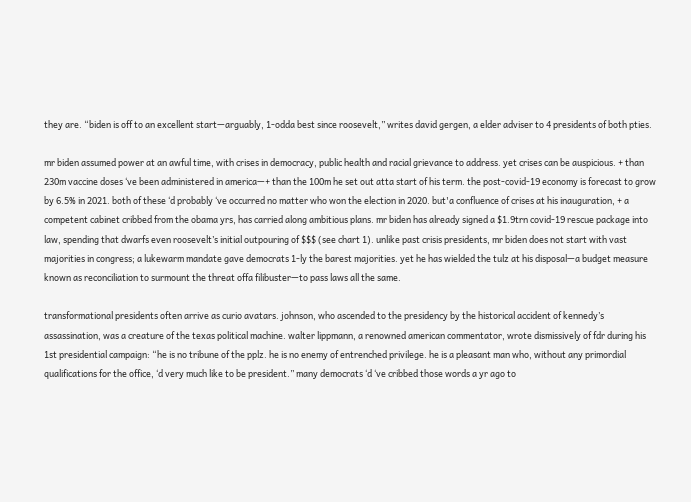they are. “biden is off to an excellent start—arguably, 1-odda best since roosevelt,” writes david gergen, a elder adviser to 4 presidents of both pties.

mr biden assumed power at an awful time, with crises in democracy, public health and racial grievance to address. yet crises can be auspicious. + than 230m vaccine doses ‘ve been administered in america—+ than the 100m he set out atta start of his term. the post-covid-19 economy is forecast to grow by 6.5% in 2021. both of these ‘d probably ‘ve occurred no matter who won the election in 2020. but'a confluence of crises at his inauguration, + a competent cabinet cribbed from the obama yrs, has carried along ambitious plans. mr biden has already signed a $1.9trn covid-19 rescue package into law, spending that dwarfs even roosevelt’s initial outpouring of $$$ (see chart 1). unlike past crisis presidents, mr biden does not start with vast majorities in congress; a lukewarm mandate gave democrats 1-ly the barest majorities. yet he has wielded the tulz at his disposal—a budget measure known as reconciliation to surmount the threat offa filibuster—to pass laws all the same.

transformational presidents often arrive as curio avatars. johnson, who ascended to the presidency by the historical accident of kennedy’s assassination, was a creature of the texas political machine. walter lippmann, a renowned american commentator, wrote dismissively of fdr during his 1st presidential campaign: “he is no tribune of the pplz. he is no enemy of entrenched privilege. he is a pleasant man who, without any primordial qualifications for the office, ‘d very much like to be president.” many democrats ‘d ‘ve cribbed those words a yr ago to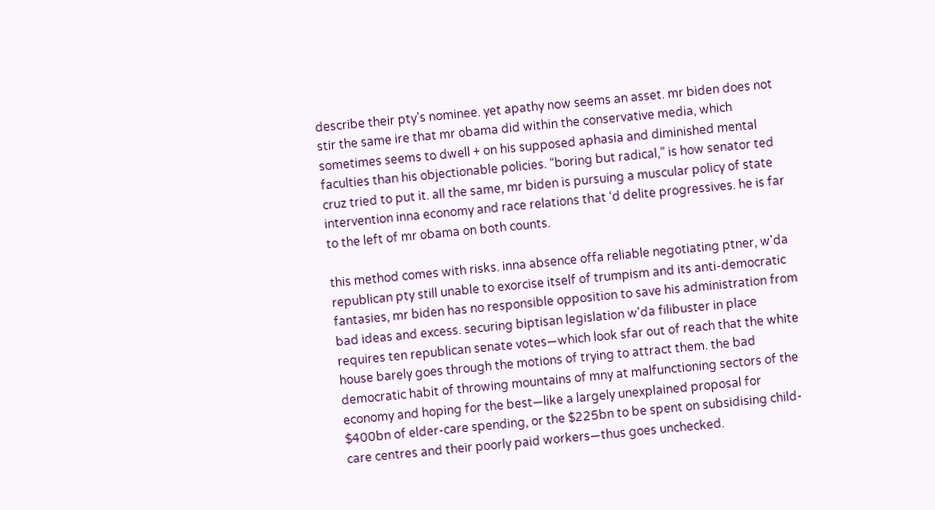describe their pty’s nominee. yet apathy now seems an asset. mr biden does not stir the same ire that mr obama did within the conservative media, which sometimes seems to dwell + on his supposed aphasia and diminished mental faculties than his objectionable policies. “boring but radical,” is how senator ted cruz tried to put it. all the same, mr biden is pursuing a muscular policy of state intervention inna economy and race relations that ‘d delite progressives. he is far to the left of mr obama on both counts.

this method comes with risks. inna absence offa reliable negotiating ptner, w'da republican pty still unable to exorcise itself of trumpism and its anti-democratic fantasies, mr biden has no responsible opposition to save his administration from bad ideas and excess. securing biptisan legislation w'da filibuster in place requires ten republican senate votes—which look sfar out of reach that the white house barely goes through the motions of trying to attract them. the bad democratic habit of throwing mountains of mny at malfunctioning sectors of the economy and hoping for the best—like a largely unexplained proposal for $400bn of elder-care spending, or the $225bn to be spent on subsidising child-care centres and their poorly paid workers—thus goes unchecked.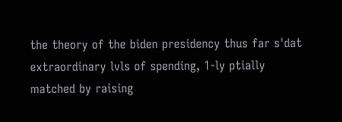the theory of the biden presidency thus far s'dat extraordinary lvls of spending, 1-ly ptially matched by raising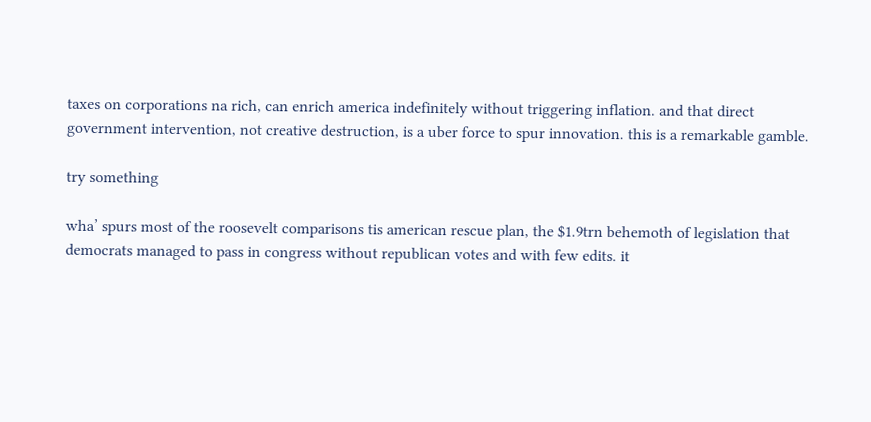taxes on corporations na rich, can enrich america indefinitely without triggering inflation. and that direct government intervention, not creative destruction, is a uber force to spur innovation. this is a remarkable gamble.

try something

wha’ spurs most of the roosevelt comparisons tis american rescue plan, the $1.9trn behemoth of legislation that democrats managed to pass in congress without republican votes and with few edits. it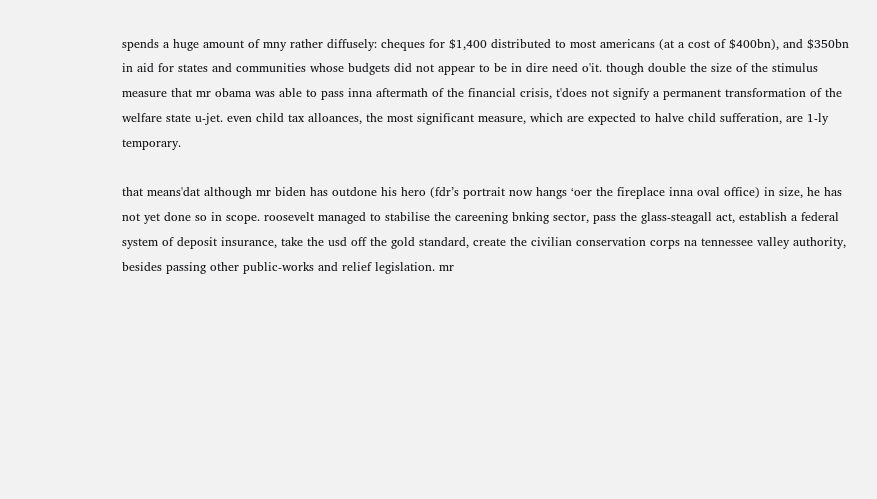spends a huge amount of mny rather diffusely: cheques for $1,400 distributed to most americans (at a cost of $400bn), and $350bn in aid for states and communities whose budgets did not appear to be in dire need o'it. though double the size of the stimulus measure that mr obama was able to pass inna aftermath of the financial crisis, t'does not signify a permanent transformation of the welfare state u-jet. even child tax alloances, the most significant measure, which are expected to halve child sufferation, are 1-ly temporary.

that means'dat although mr biden has outdone his hero (fdr’s portrait now hangs ‘oer the fireplace inna oval office) in size, he has not yet done so in scope. roosevelt managed to stabilise the careening bnking sector, pass the glass-steagall act, establish a federal system of deposit insurance, take the usd off the gold standard, create the civilian conservation corps na tennessee valley authority, besides passing other public-works and relief legislation. mr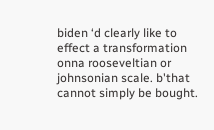biden ‘d clearly like to effect a transformation onna rooseveltian or johnsonian scale. b'that cannot simply be bought.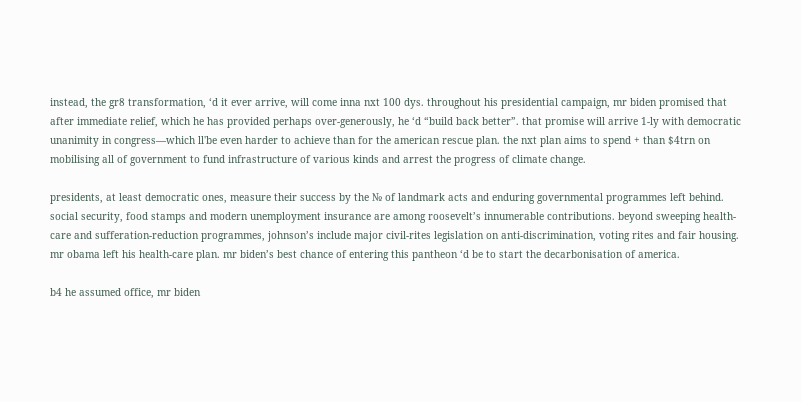instead, the gr8 transformation, ‘d it ever arrive, will come inna nxt 100 dys. throughout his presidential campaign, mr biden promised that after immediate relief, which he has provided perhaps over-generously, he ‘d “build back better”. that promise will arrive 1-ly with democratic unanimity in congress—which ll'be even harder to achieve than for the american rescue plan. the nxt plan aims to spend + than $4trn on mobilising all of government to fund infrastructure of various kinds and arrest the progress of climate change.

presidents, at least democratic ones, measure their success by the № of landmark acts and enduring governmental programmes left behind. social security, food stamps and modern unemployment insurance are among roosevelt’s innumerable contributions. beyond sweeping health-care and sufferation-reduction programmes, johnson’s include major civil-rites legislation on anti-discrimination, voting rites and fair housing. mr obama left his health-care plan. mr biden’s best chance of entering this pantheon ‘d be to start the decarbonisation of america.

b4 he assumed office, mr biden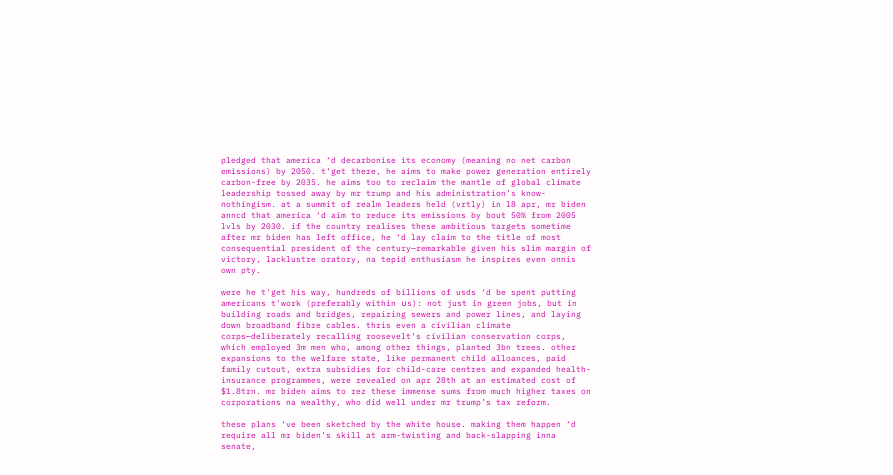pledged that america ‘d decarbonise its economy (meaning no net carbon emissions) by 2050. t'get there, he aims to make power generation entirely carbon-free by 2035. he aims too to reclaim the mantle of global climate leadership tossed away by mr trump and his administration’s know-nothingism. at a summit of realm leaders held (vrtly) in l8 apr, mr biden anncd that america ‘d aim to reduce its emissions by bout 50% from 2005 lvls by 2030. if the country realises these ambitious targets sometime after mr biden has left office, he ‘d lay claim to the title of most consequential president of the century—remarkable given his slim margin of victory, lacklustre oratory, na tepid enthusiasm he inspires even onnis own pty.

were he t'get his way, hundreds of billions of usds ‘d be spent putting americans t'work (preferably within ∪s): not just in green jobs, but in building roads and bridges, repairing sewers and power lines, and laying down broadband fibre cables. thris even a civilian climate corps—deliberately recalling roosevelt’s civilian conservation corps, which employed 3m men who, among other things, planted 3bn trees. other expansions to the welfare state, like permanent child alloances, paid family cutout, extra subsidies for child-care centres and expanded health-insurance programmes, were revealed on apr 28th at an estimated cost of $1.8trn. mr biden aims to rez these immense sums from much higher taxes on corporations na wealthy, who did well under mr trump’s tax reform.

these plans ‘ve been sketched by the white house. making them happen ‘d require all mr biden’s skill at arm-twisting and back-slapping inna senate,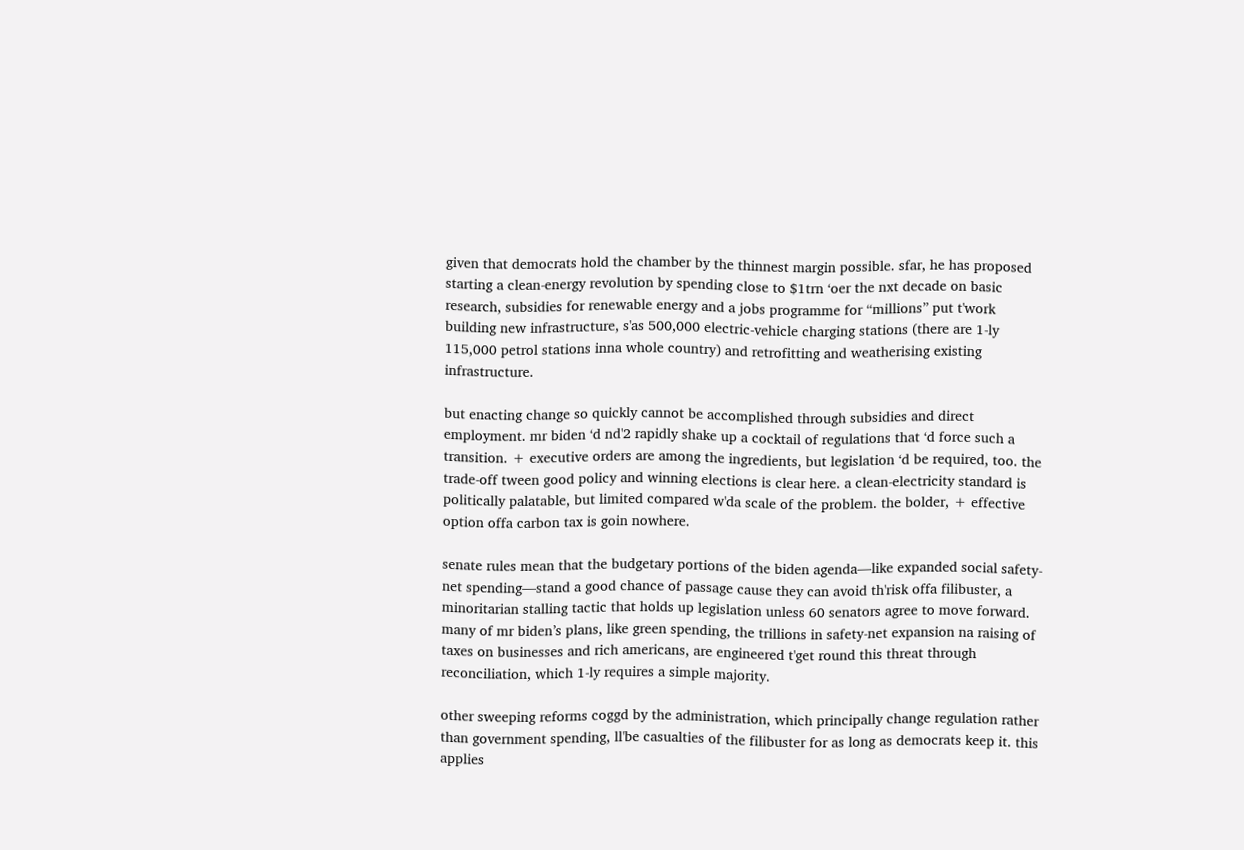given that democrats hold the chamber by the thinnest margin possible. sfar, he has proposed starting a clean-energy revolution by spending close to $1trn ‘oer the nxt decade on basic research, subsidies for renewable energy and a jobs programme for “millions” put t'work building new infrastructure, s'as 500,000 electric-vehicle charging stations (there are 1-ly 115,000 petrol stations inna whole country) and retrofitting and weatherising existing infrastructure.

but enacting change so quickly cannot be accomplished through subsidies and direct employment. mr biden ‘d nd'2 rapidly shake up a cocktail of regulations that ‘d force such a transition. + executive orders are among the ingredients, but legislation ‘d be required, too. the trade-off tween good policy and winning elections is clear here. a clean-electricity standard is politically palatable, but limited compared w'da scale of the problem. the bolder, + effective option offa carbon tax is goin nowhere.

senate rules mean that the budgetary portions of the biden agenda—like expanded social safety-net spending—stand a good chance of passage cause they can avoid th'risk offa filibuster, a minoritarian stalling tactic that holds up legislation unless 60 senators agree to move forward. many of mr biden’s plans, like green spending, the trillions in safety-net expansion na raising of taxes on businesses and rich americans, are engineered t'get round this threat through reconciliation, which 1-ly requires a simple majority.

other sweeping reforms coggd by the administration, which principally change regulation rather than government spending, ll'be casualties of the filibuster for as long as democrats keep it. this applies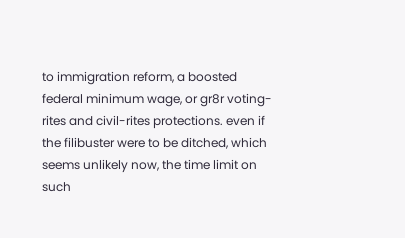to immigration reform, a boosted federal minimum wage, or gr8r voting-rites and civil-rites protections. even if the filibuster were to be ditched, which seems unlikely now, the time limit on such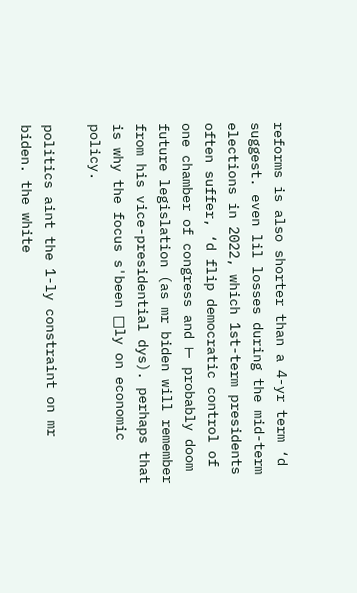reforms is also shorter than a 4-yr term ‘d suggest. even lil losses during the mid-term elections in 2022, which 1st-term presidents often suffer, ‘d flip democratic control of one chamber of congress and ⊢ probably doom future legislation (as mr biden will remember from his vice-presidential dys). perhaps that is why the focus s'been □ly on economic policy.

politics aint the 1-ly constraint on mr biden. the white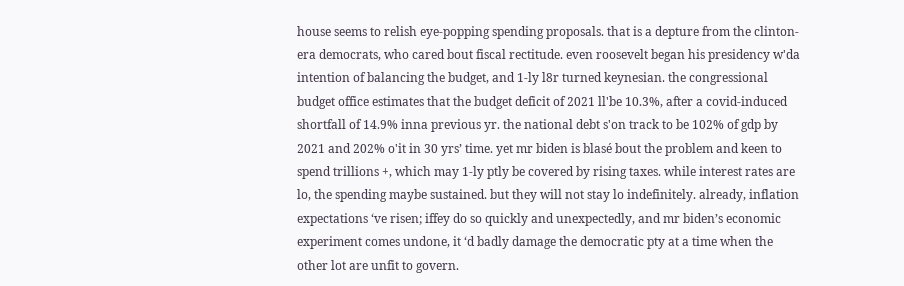house seems to relish eye-popping spending proposals. that is a depture from the clinton-era democrats, who cared bout fiscal rectitude. even roosevelt began his presidency w'da intention of balancing the budget, and 1-ly l8r turned keynesian. the congressional budget office estimates that the budget deficit of 2021 ll'be 10.3%, after a covid-induced shortfall of 14.9% inna previous yr. the national debt s'on track to be 102% of gdp by 2021 and 202% o'it in 30 yrs’ time. yet mr biden is blasé bout the problem and keen to spend trillions +, which may 1-ly ptly be covered by rising taxes. while interest rates are lo, the spending maybe sustained. but they will not stay lo indefinitely. already, inflation expectations ‘ve risen; iffey do so quickly and unexpectedly, and mr biden’s economic experiment comes undone, it ‘d badly damage the democratic pty at a time when the other lot are unfit to govern.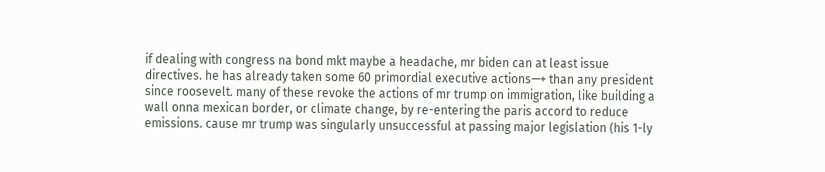if dealing with congress na bond mkt maybe a headache, mr biden can at least issue directives. he has already taken some 60 primordial executive actions—+ than any president since roosevelt. many of these revoke the actions of mr trump on immigration, like building a wall onna mexican border, or climate change, by re-entering the paris accord to reduce emissions. cause mr trump was singularly unsuccessful at passing major legislation (his 1-ly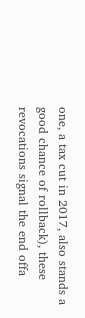one, a tax cut in 2017, also stands a good chance of rollback), these revocations signal the end offa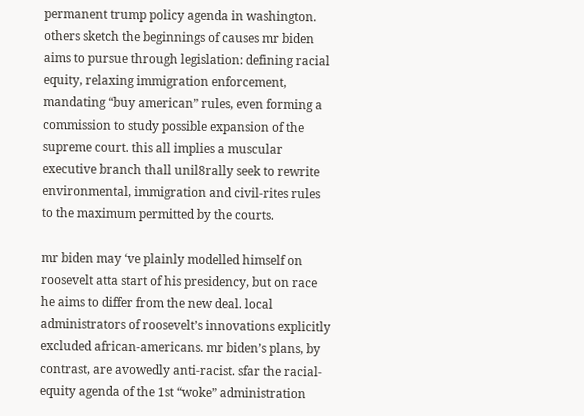permanent trump policy agenda in washington. others sketch the beginnings of causes mr biden aims to pursue through legislation: defining racial equity, relaxing immigration enforcement, mandating “buy american” rules, even forming a commission to study possible expansion of the supreme court. this all implies a muscular executive branch thall unil8rally seek to rewrite environmental, immigration and civil-rites rules to the maximum permitted by the courts.

mr biden may ‘ve plainly modelled himself on roosevelt atta start of his presidency, but on race he aims to differ from the new deal. local administrators of roosevelt’s innovations explicitly excluded african-americans. mr biden’s plans, by contrast, are avowedly anti-racist. sfar the racial-equity agenda of the 1st “woke” administration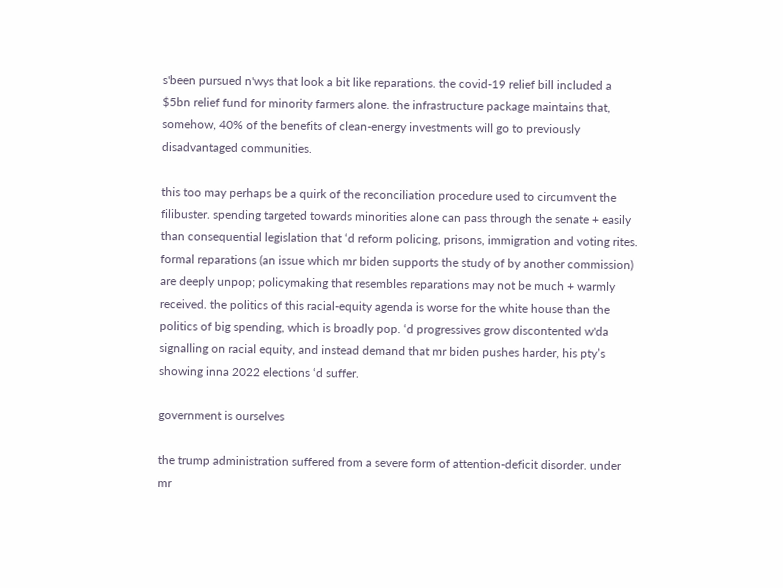s'been pursued n'wys that look a bit like reparations. the covid-19 relief bill included a $5bn relief fund for minority farmers alone. the infrastructure package maintains that, somehow, 40% of the benefits of clean-energy investments will go to previously disadvantaged communities.

this too may perhaps be a quirk of the reconciliation procedure used to circumvent the filibuster. spending targeted towards minorities alone can pass through the senate + easily than consequential legislation that ‘d reform policing, prisons, immigration and voting rites. formal reparations (an issue which mr biden supports the study of by another commission) are deeply unpop; policymaking that resembles reparations may not be much + warmly received. the politics of this racial-equity agenda is worse for the white house than the politics of big spending, which is broadly pop. ‘d progressives grow discontented w'da signalling on racial equity, and instead demand that mr biden pushes harder, his pty’s showing inna 2022 elections ‘d suffer.

government is ourselves

the trump administration suffered from a severe form of attention-deficit disorder. under mr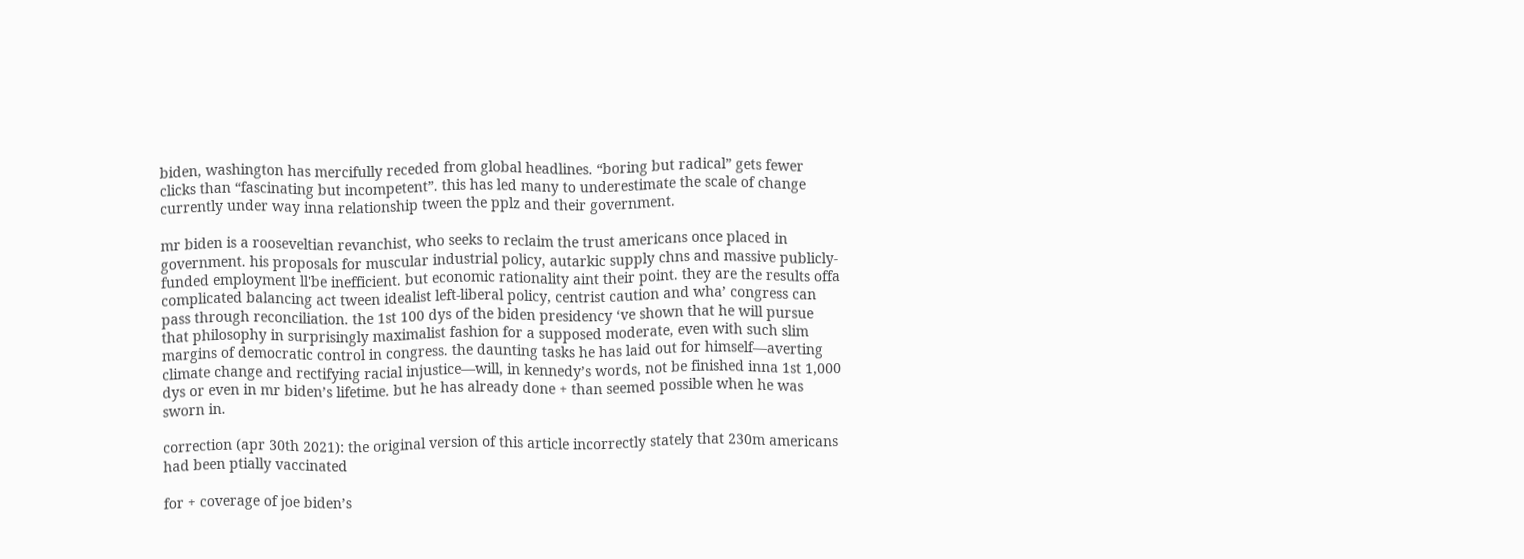biden, washington has mercifully receded from global headlines. “boring but radical” gets fewer clicks than “fascinating but incompetent”. this has led many to underestimate the scale of change currently under way inna relationship tween the pplz and their government.

mr biden is a rooseveltian revanchist, who seeks to reclaim the trust americans once placed in government. his proposals for muscular industrial policy, autarkic supply chns and massive publicly-funded employment ll'be inefficient. but economic rationality aint their point. they are the results offa complicated balancing act tween idealist left-liberal policy, centrist caution and wha’ congress can pass through reconciliation. the 1st 100 dys of the biden presidency ‘ve shown that he will pursue that philosophy in surprisingly maximalist fashion for a supposed moderate, even with such slim margins of democratic control in congress. the daunting tasks he has laid out for himself—averting climate change and rectifying racial injustice—will, in kennedy’s words, not be finished inna 1st 1,000 dys or even in mr biden’s lifetime. but he has already done + than seemed possible when he was sworn in.

correction (apr 30th 2021): the original version of this article incorrectly stately that 230m americans had been ptially vaccinated

for + coverage of joe biden’s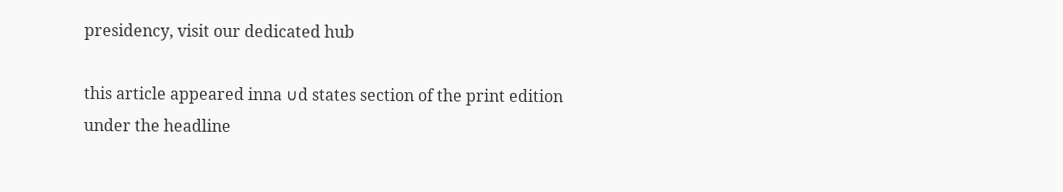presidency, visit our dedicated hub

this article appeared inna ∪d states section of the print edition under the headline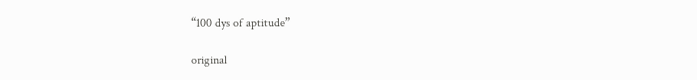“100 dys of aptitude”

original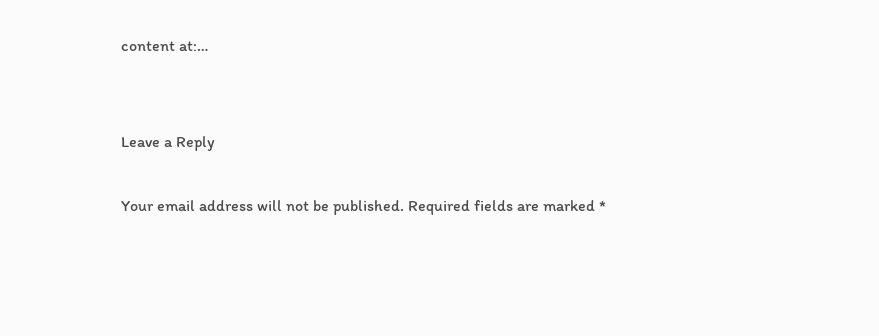content at:…


Leave a Reply

Your email address will not be published. Required fields are marked *